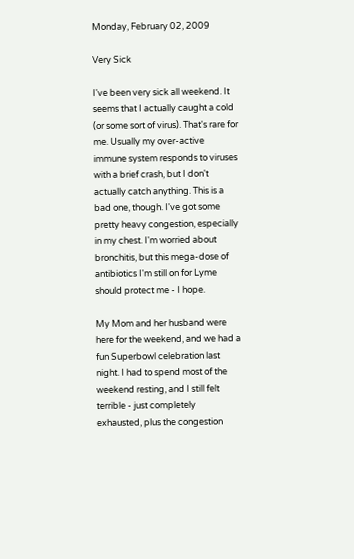Monday, February 02, 2009

Very Sick

I've been very sick all weekend. It seems that I actually caught a cold (or some sort of virus). That's rare for me. Usually my over-active immune system responds to viruses with a brief crash, but I don't actually catch anything. This is a bad one, though. I've got some pretty heavy congestion, especially in my chest. I'm worried about bronchitis, but this mega-dose of antibiotics I'm still on for Lyme should protect me - I hope.

My Mom and her husband were here for the weekend, and we had a fun Superbowl celebration last night. I had to spend most of the weekend resting, and I still felt terrible - just completely exhausted, plus the congestion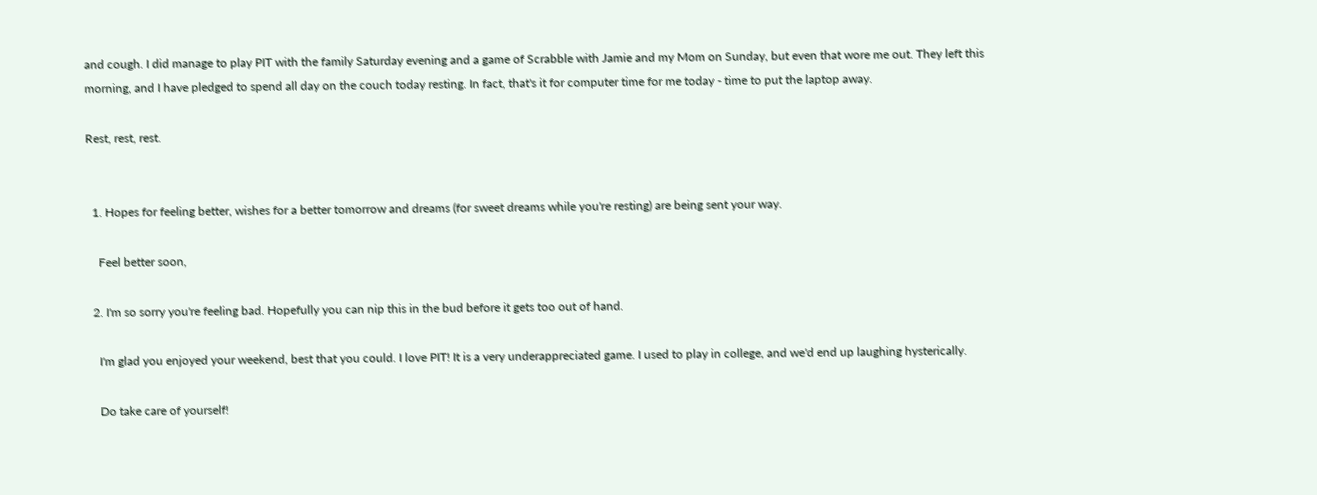and cough. I did manage to play PIT with the family Saturday evening and a game of Scrabble with Jamie and my Mom on Sunday, but even that wore me out. They left this morning, and I have pledged to spend all day on the couch today resting. In fact, that's it for computer time for me today - time to put the laptop away.

Rest, rest, rest.


  1. Hopes for feeling better, wishes for a better tomorrow and dreams (for sweet dreams while you're resting) are being sent your way.

    Feel better soon,

  2. I'm so sorry you're feeling bad. Hopefully you can nip this in the bud before it gets too out of hand.

    I'm glad you enjoyed your weekend, best that you could. I love PIT! It is a very underappreciated game. I used to play in college, and we'd end up laughing hysterically.

    Do take care of yourself!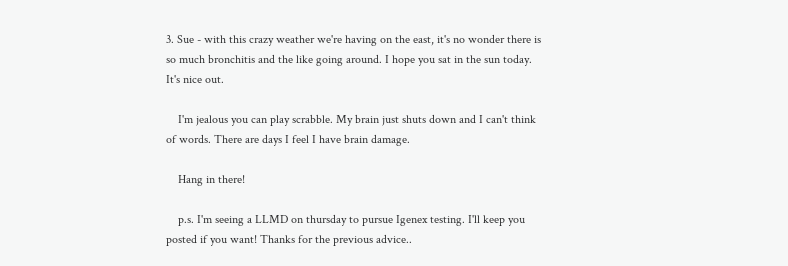3. Sue - with this crazy weather we're having on the east, it's no wonder there is so much bronchitis and the like going around. I hope you sat in the sun today. It's nice out.

    I'm jealous you can play scrabble. My brain just shuts down and I can't think of words. There are days I feel I have brain damage.

    Hang in there!

    p.s. I'm seeing a LLMD on thursday to pursue Igenex testing. I'll keep you posted if you want! Thanks for the previous advice..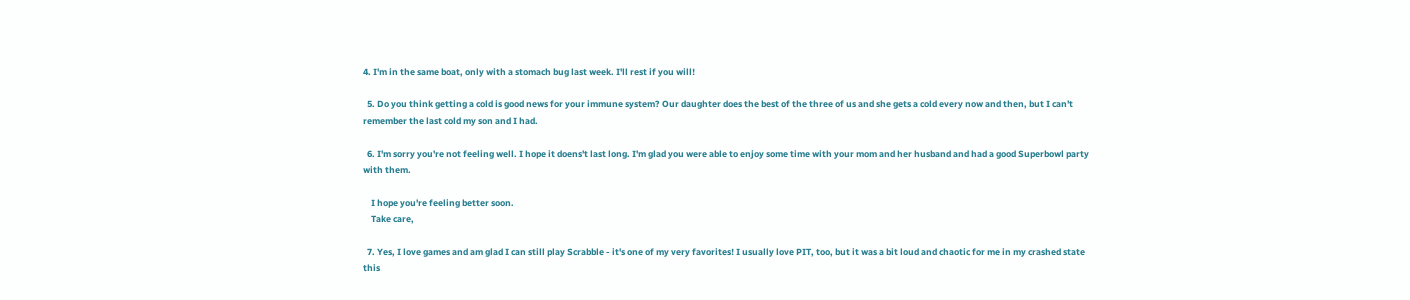4. I'm in the same boat, only with a stomach bug last week. I'll rest if you will!

  5. Do you think getting a cold is good news for your immune system? Our daughter does the best of the three of us and she gets a cold every now and then, but I can't remember the last cold my son and I had.

  6. I'm sorry you're not feeling well. I hope it doens't last long. I'm glad you were able to enjoy some time with your mom and her husband and had a good Superbowl party with them.

    I hope you're feeling better soon.
    Take care,

  7. Yes, I love games and am glad I can still play Scrabble - it's one of my very favorites! I usually love PIT, too, but it was a bit loud and chaotic for me in my crashed state this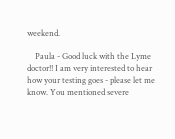weekend.

    Paula - Good luck with the Lyme doctor!! I am very interested to hear how your testing goes - please let me know. You mentioned severe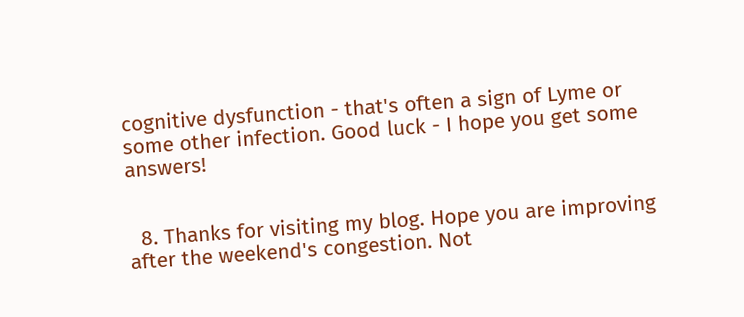cognitive dysfunction - that's often a sign of Lyme or some other infection. Good luck - I hope you get some answers!


  8. Thanks for visiting my blog. Hope you are improving after the weekend's congestion. Not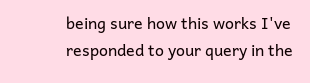being sure how this works I've responded to your query in the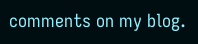comments on my blog.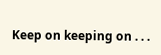Keep on keeping on . . .